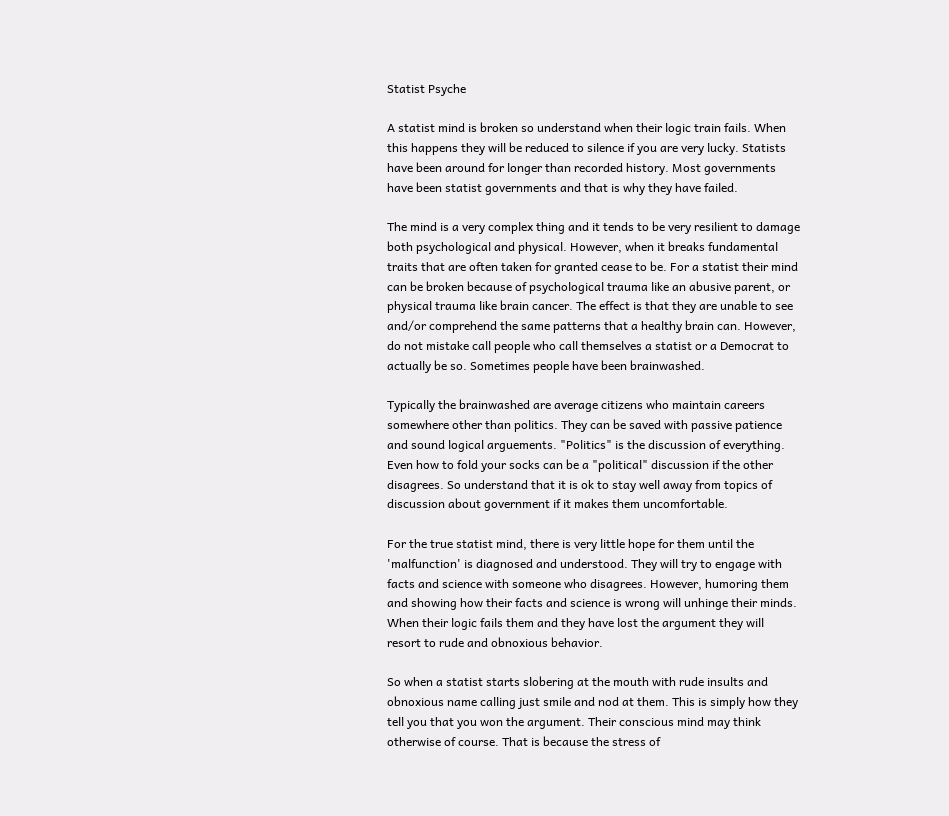Statist Psyche

A statist mind is broken so understand when their logic train fails. When this happens they will be reduced to silence if you are very lucky. Statists have been around for longer than recorded history. Most governments have been statist governments and that is why they have failed.

The mind is a very complex thing and it tends to be very resilient to damage both psychological and physical. However, when it breaks fundamental traits that are often taken for granted cease to be. For a statist their mind can be broken because of psychological trauma like an abusive parent, or physical trauma like brain cancer. The effect is that they are unable to see and/or comprehend the same patterns that a healthy brain can. However, do not mistake call people who call themselves a statist or a Democrat to actually be so. Sometimes people have been brainwashed.

Typically the brainwashed are average citizens who maintain careers somewhere other than politics. They can be saved with passive patience and sound logical arguements. "Politics" is the discussion of everything. Even how to fold your socks can be a "political" discussion if the other disagrees. So understand that it is ok to stay well away from topics of discussion about government if it makes them uncomfortable.

For the true statist mind, there is very little hope for them until the 'malfunction' is diagnosed and understood. They will try to engage with facts and science with someone who disagrees. However, humoring them and showing how their facts and science is wrong will unhinge their minds. When their logic fails them and they have lost the argument they will resort to rude and obnoxious behavior.

So when a statist starts slobering at the mouth with rude insults and obnoxious name calling just smile and nod at them. This is simply how they tell you that you won the argument. Their conscious mind may think otherwise of course. That is because the stress of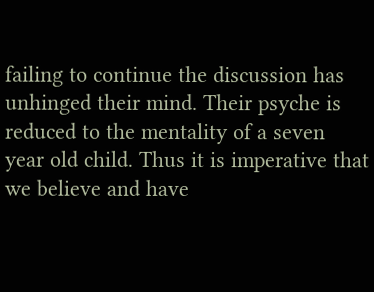failing to continue the discussion has unhinged their mind. Their psyche is reduced to the mentality of a seven year old child. Thus it is imperative that we believe and have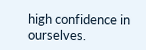high confidence in ourselves.